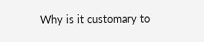Why is it customary to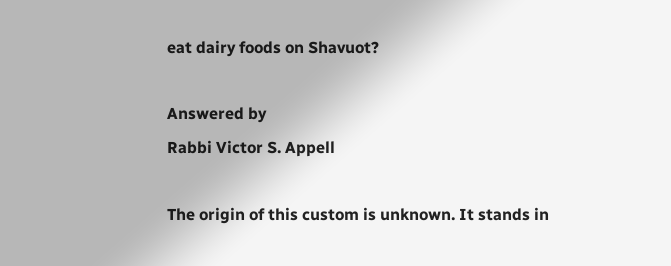eat dairy foods on Shavuot?

Answered by
Rabbi Victor S. Appell

The origin of this custom is unknown. It stands in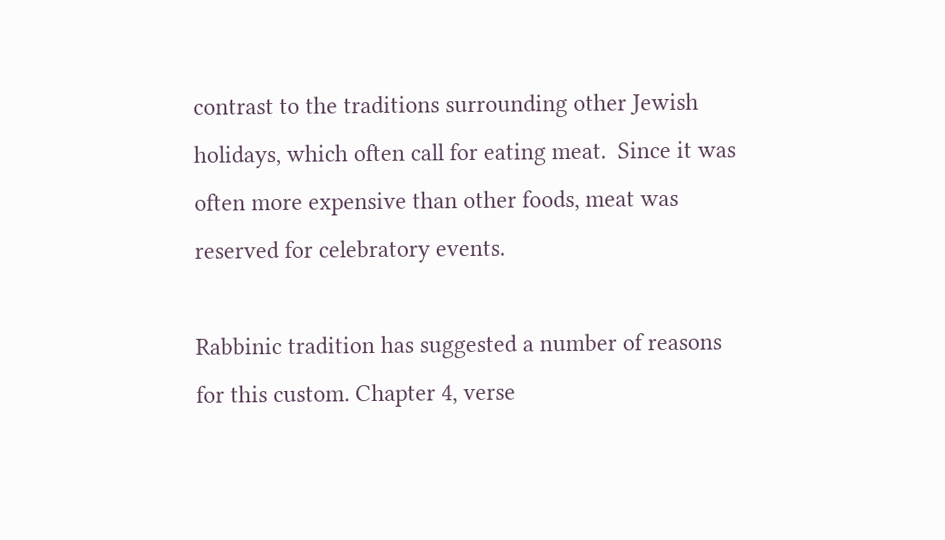contrast to the traditions surrounding other Jewish holidays, which often call for eating meat.  Since it was often more expensive than other foods, meat was reserved for celebratory events.

Rabbinic tradition has suggested a number of reasons for this custom. Chapter 4, verse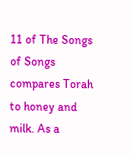11 of The Songs of Songs compares Torah to honey and milk. As a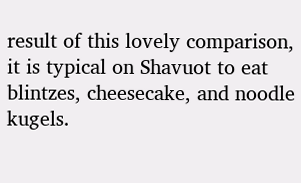result of this lovely comparison, it is typical on Shavuot to eat blintzes, cheesecake, and noodle kugels.